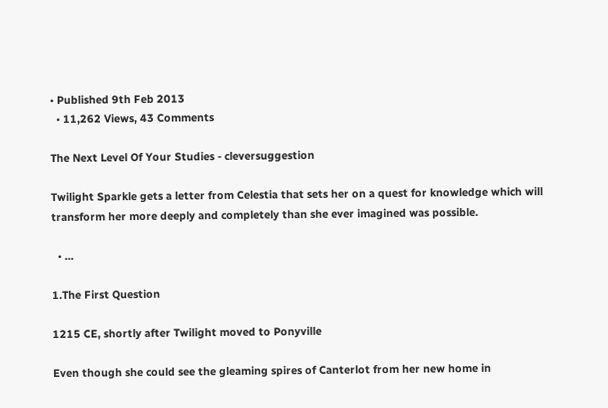• Published 9th Feb 2013
  • 11,262 Views, 43 Comments

The Next Level Of Your Studies - cleversuggestion

Twilight Sparkle gets a letter from Celestia that sets her on a quest for knowledge which will transform her more deeply and completely than she ever imagined was possible.

  • ...

1.The First Question

1215 CE, shortly after Twilight moved to Ponyville

Even though she could see the gleaming spires of Canterlot from her new home in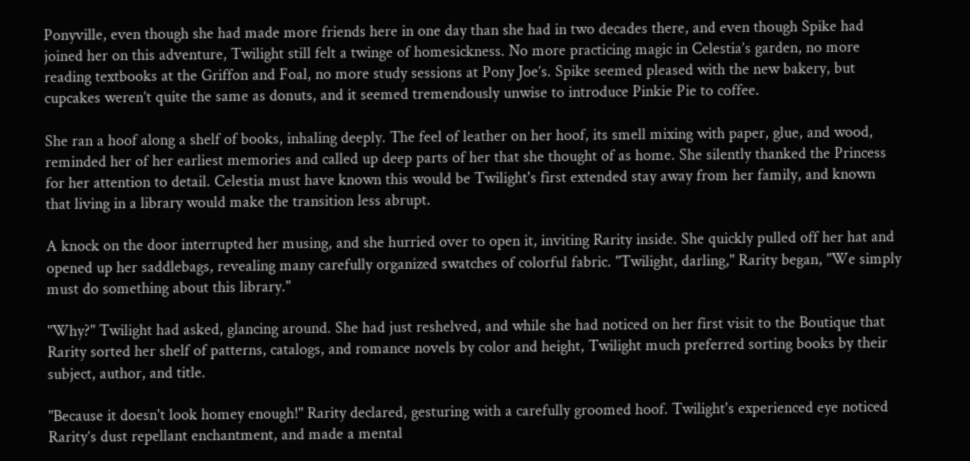Ponyville, even though she had made more friends here in one day than she had in two decades there, and even though Spike had joined her on this adventure, Twilight still felt a twinge of homesickness. No more practicing magic in Celestia’s garden, no more reading textbooks at the Griffon and Foal, no more study sessions at Pony Joe’s. Spike seemed pleased with the new bakery, but cupcakes weren’t quite the same as donuts, and it seemed tremendously unwise to introduce Pinkie Pie to coffee.

She ran a hoof along a shelf of books, inhaling deeply. The feel of leather on her hoof, its smell mixing with paper, glue, and wood, reminded her of her earliest memories and called up deep parts of her that she thought of as home. She silently thanked the Princess for her attention to detail. Celestia must have known this would be Twilight's first extended stay away from her family, and known that living in a library would make the transition less abrupt.

A knock on the door interrupted her musing, and she hurried over to open it, inviting Rarity inside. She quickly pulled off her hat and opened up her saddlebags, revealing many carefully organized swatches of colorful fabric. "Twilight, darling," Rarity began, "We simply must do something about this library."

"Why?" Twilight had asked, glancing around. She had just reshelved, and while she had noticed on her first visit to the Boutique that Rarity sorted her shelf of patterns, catalogs, and romance novels by color and height, Twilight much preferred sorting books by their subject, author, and title.

"Because it doesn't look homey enough!" Rarity declared, gesturing with a carefully groomed hoof. Twilight's experienced eye noticed Rarity’s dust repellant enchantment, and made a mental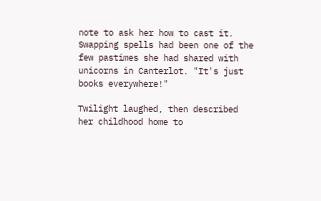note to ask her how to cast it. Swapping spells had been one of the few pastimes she had shared with unicorns in Canterlot. "It's just books everywhere!"

Twilight laughed, then described her childhood home to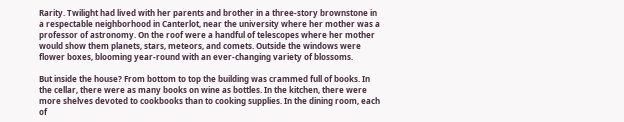Rarity. Twilight had lived with her parents and brother in a three-story brownstone in a respectable neighborhood in Canterlot, near the university where her mother was a professor of astronomy. On the roof were a handful of telescopes where her mother would show them planets, stars, meteors, and comets. Outside the windows were flower boxes, blooming year-round with an ever-changing variety of blossoms.

But inside the house? From bottom to top the building was crammed full of books. In the cellar, there were as many books on wine as bottles. In the kitchen, there were more shelves devoted to cookbooks than to cooking supplies. In the dining room, each of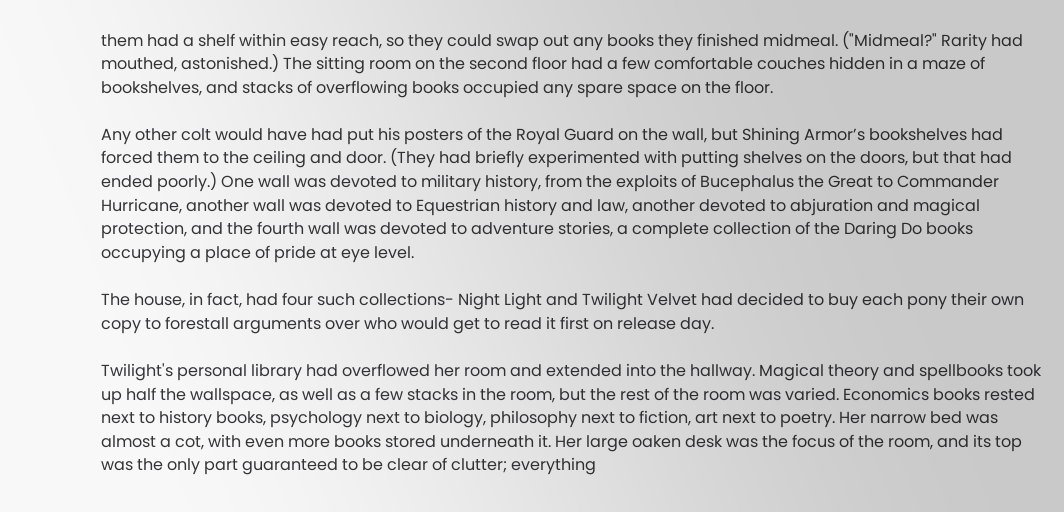them had a shelf within easy reach, so they could swap out any books they finished midmeal. ("Midmeal?" Rarity had mouthed, astonished.) The sitting room on the second floor had a few comfortable couches hidden in a maze of bookshelves, and stacks of overflowing books occupied any spare space on the floor.

Any other colt would have had put his posters of the Royal Guard on the wall, but Shining Armor’s bookshelves had forced them to the ceiling and door. (They had briefly experimented with putting shelves on the doors, but that had ended poorly.) One wall was devoted to military history, from the exploits of Bucephalus the Great to Commander Hurricane, another wall was devoted to Equestrian history and law, another devoted to abjuration and magical protection, and the fourth wall was devoted to adventure stories, a complete collection of the Daring Do books occupying a place of pride at eye level.

The house, in fact, had four such collections- Night Light and Twilight Velvet had decided to buy each pony their own copy to forestall arguments over who would get to read it first on release day.

Twilight's personal library had overflowed her room and extended into the hallway. Magical theory and spellbooks took up half the wallspace, as well as a few stacks in the room, but the rest of the room was varied. Economics books rested next to history books, psychology next to biology, philosophy next to fiction, art next to poetry. Her narrow bed was almost a cot, with even more books stored underneath it. Her large oaken desk was the focus of the room, and its top was the only part guaranteed to be clear of clutter; everything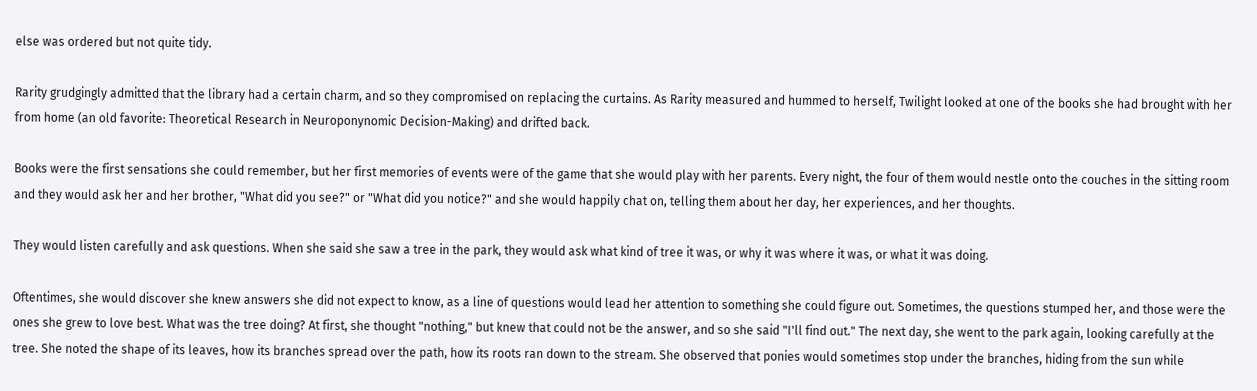else was ordered but not quite tidy.

Rarity grudgingly admitted that the library had a certain charm, and so they compromised on replacing the curtains. As Rarity measured and hummed to herself, Twilight looked at one of the books she had brought with her from home (an old favorite: Theoretical Research in Neuroponynomic Decision-Making) and drifted back.

Books were the first sensations she could remember, but her first memories of events were of the game that she would play with her parents. Every night, the four of them would nestle onto the couches in the sitting room and they would ask her and her brother, "What did you see?" or "What did you notice?" and she would happily chat on, telling them about her day, her experiences, and her thoughts.

They would listen carefully and ask questions. When she said she saw a tree in the park, they would ask what kind of tree it was, or why it was where it was, or what it was doing.

Oftentimes, she would discover she knew answers she did not expect to know, as a line of questions would lead her attention to something she could figure out. Sometimes, the questions stumped her, and those were the ones she grew to love best. What was the tree doing? At first, she thought "nothing," but knew that could not be the answer, and so she said "I'll find out." The next day, she went to the park again, looking carefully at the tree. She noted the shape of its leaves, how its branches spread over the path, how its roots ran down to the stream. She observed that ponies would sometimes stop under the branches, hiding from the sun while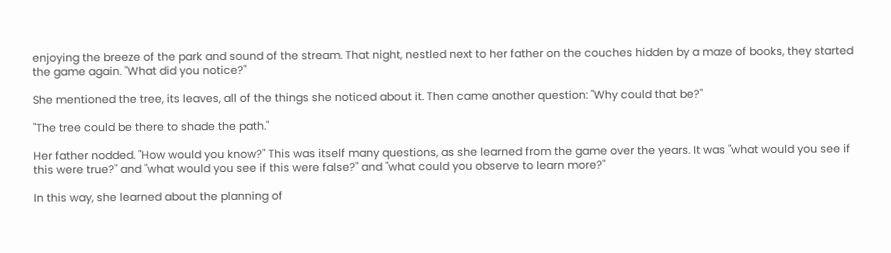enjoying the breeze of the park and sound of the stream. That night, nestled next to her father on the couches hidden by a maze of books, they started the game again. "What did you notice?"

She mentioned the tree, its leaves, all of the things she noticed about it. Then came another question: "Why could that be?"

"The tree could be there to shade the path."

Her father nodded. "How would you know?" This was itself many questions, as she learned from the game over the years. It was "what would you see if this were true?" and "what would you see if this were false?" and "what could you observe to learn more?"

In this way, she learned about the planning of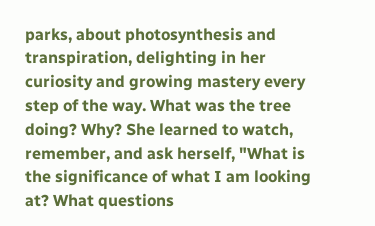parks, about photosynthesis and transpiration, delighting in her curiosity and growing mastery every step of the way. What was the tree doing? Why? She learned to watch, remember, and ask herself, "What is the significance of what I am looking at? What questions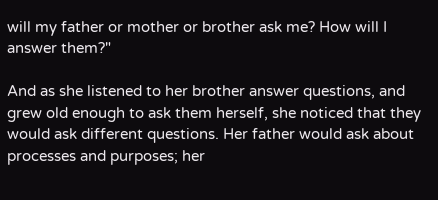will my father or mother or brother ask me? How will I answer them?"

And as she listened to her brother answer questions, and grew old enough to ask them herself, she noticed that they would ask different questions. Her father would ask about processes and purposes; her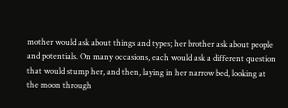mother would ask about things and types; her brother ask about people and potentials. On many occasions, each would ask a different question that would stump her, and then, laying in her narrow bed, looking at the moon through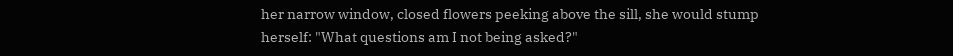her narrow window, closed flowers peeking above the sill, she would stump herself: "What questions am I not being asked?"